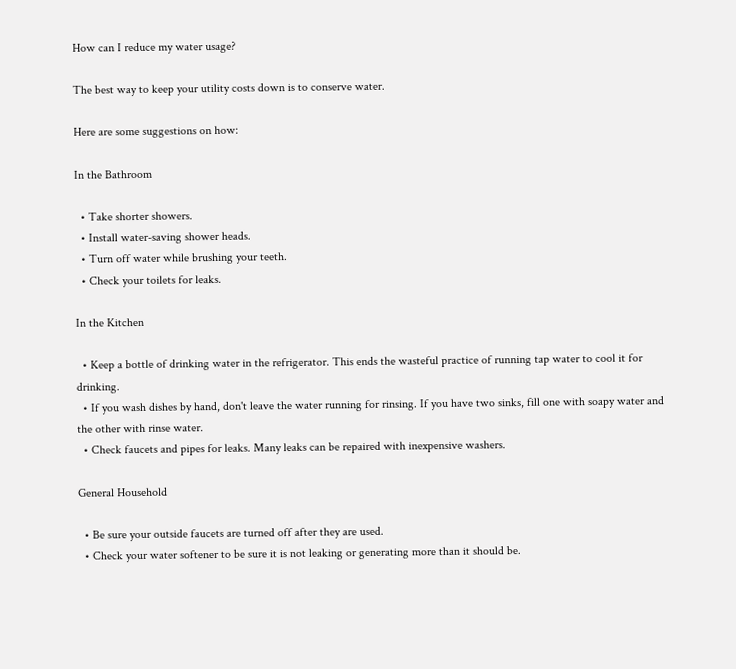How can I reduce my water usage?

The best way to keep your utility costs down is to conserve water.

Here are some suggestions on how:

In the Bathroom

  • Take shorter showers.
  • Install water-saving shower heads.
  • Turn off water while brushing your teeth.
  • Check your toilets for leaks.

In the Kitchen

  • Keep a bottle of drinking water in the refrigerator. This ends the wasteful practice of running tap water to cool it for drinking.
  • If you wash dishes by hand, don't leave the water running for rinsing. If you have two sinks, fill one with soapy water and the other with rinse water.
  • Check faucets and pipes for leaks. Many leaks can be repaired with inexpensive washers.

General Household

  • Be sure your outside faucets are turned off after they are used.
  • Check your water softener to be sure it is not leaking or generating more than it should be.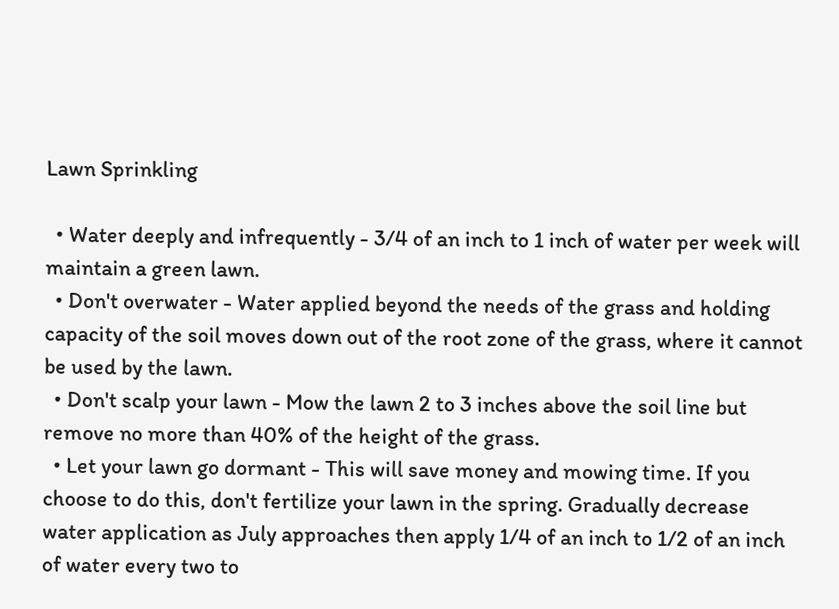Lawn Sprinkling

  • Water deeply and infrequently - 3/4 of an inch to 1 inch of water per week will maintain a green lawn.
  • Don't overwater - Water applied beyond the needs of the grass and holding capacity of the soil moves down out of the root zone of the grass, where it cannot be used by the lawn.
  • Don't scalp your lawn - Mow the lawn 2 to 3 inches above the soil line but remove no more than 40% of the height of the grass.
  • Let your lawn go dormant - This will save money and mowing time. If you choose to do this, don't fertilize your lawn in the spring. Gradually decrease water application as July approaches then apply 1/4 of an inch to 1/2 of an inch of water every two to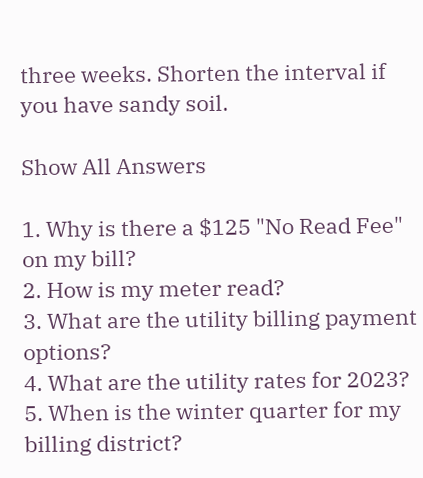three weeks. Shorten the interval if you have sandy soil.

Show All Answers

1. Why is there a $125 "No Read Fee" on my bill?
2. How is my meter read?
3. What are the utility billing payment options?
4. What are the utility rates for 2023?
5. When is the winter quarter for my billing district?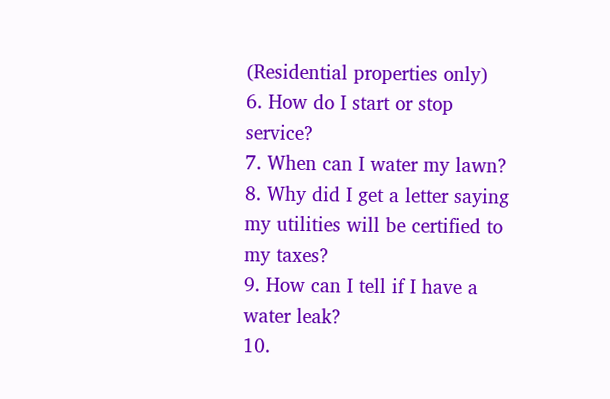(Residential properties only)
6. How do I start or stop service?
7. When can I water my lawn?
8. Why did I get a letter saying my utilities will be certified to my taxes?
9. How can I tell if I have a water leak?
10.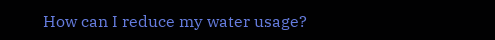How can I reduce my water usage?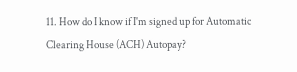11. How do I know if I'm signed up for Automatic Clearing House (ACH) Autopay?